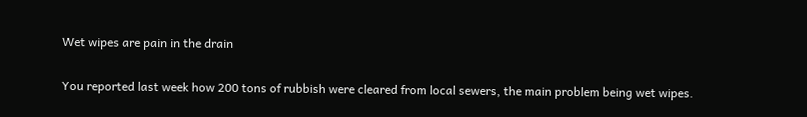Wet wipes are pain in the drain

You reported last week how 200 tons of rubbish were cleared from local sewers, the main problem being wet wipes.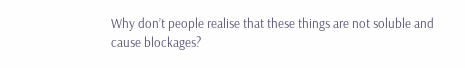Why don’t people realise that these things are not soluble and cause blockages?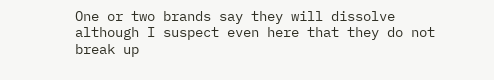One or two brands say they will dissolve although I suspect even here that they do not break up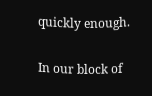quickly enough.

In our block of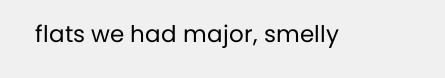flats we had major, smelly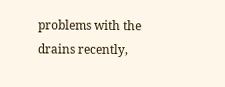problems with the drains recently,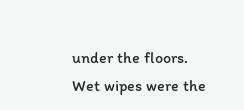under the floors. Wet wipes were the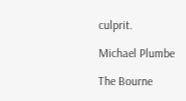culprit.

Michael Plumbe

The Bourne